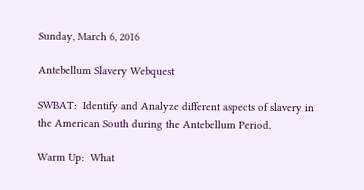Sunday, March 6, 2016

Antebellum Slavery Webquest

SWBAT:  Identify and Analyze different aspects of slavery in the American South during the Antebellum Period.

Warm Up:  What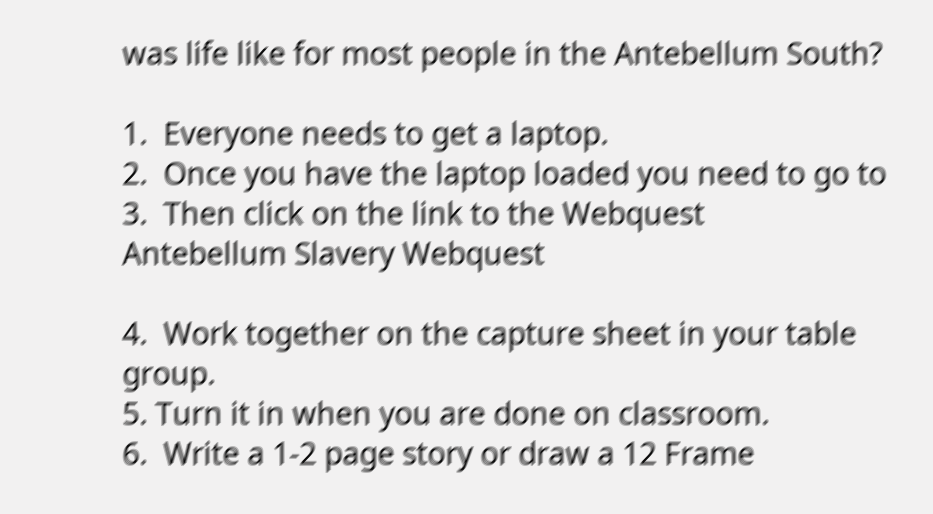was life like for most people in the Antebellum South?

1.  Everyone needs to get a laptop.
2.  Once you have the laptop loaded you need to go to
3.  Then click on the link to the Webquest
Antebellum Slavery Webquest

4.  Work together on the capture sheet in your table group.
5. Turn it in when you are done on classroom.
6.  Write a 1-2 page story or draw a 12 Frame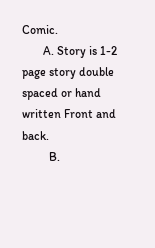Comic.
       A. Story is 1-2 page story double spaced or hand written Front and back.
         B.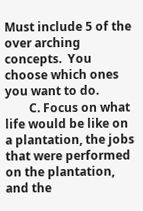Must include 5 of the over arching concepts.  You choose which ones you want to do.
        C. Focus on what life would be like on a plantation, the jobs that were performed on the plantation, and the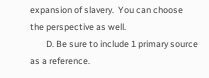expansion of slavery.  You can choose the perspective as well.
        D. Be sure to include 1 primary source as a reference.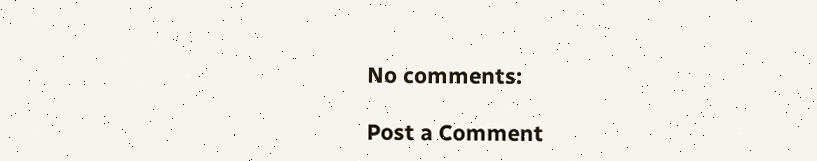No comments:

Post a Comment